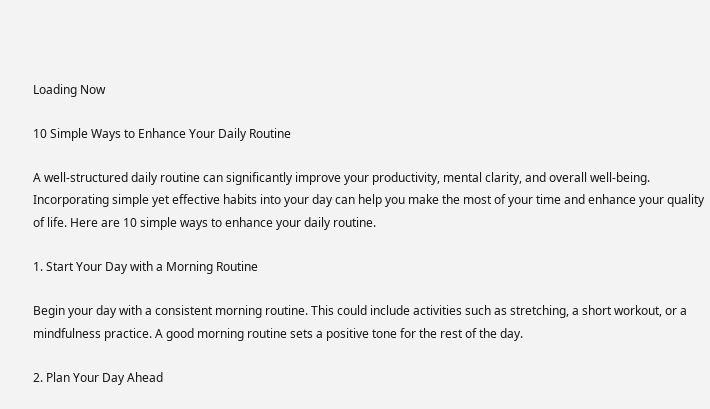Loading Now

10 Simple Ways to Enhance Your Daily Routine

A well-structured daily routine can significantly improve your productivity, mental clarity, and overall well-being. Incorporating simple yet effective habits into your day can help you make the most of your time and enhance your quality of life. Here are 10 simple ways to enhance your daily routine.

1. Start Your Day with a Morning Routine

Begin your day with a consistent morning routine. This could include activities such as stretching, a short workout, or a mindfulness practice. A good morning routine sets a positive tone for the rest of the day.

2. Plan Your Day Ahead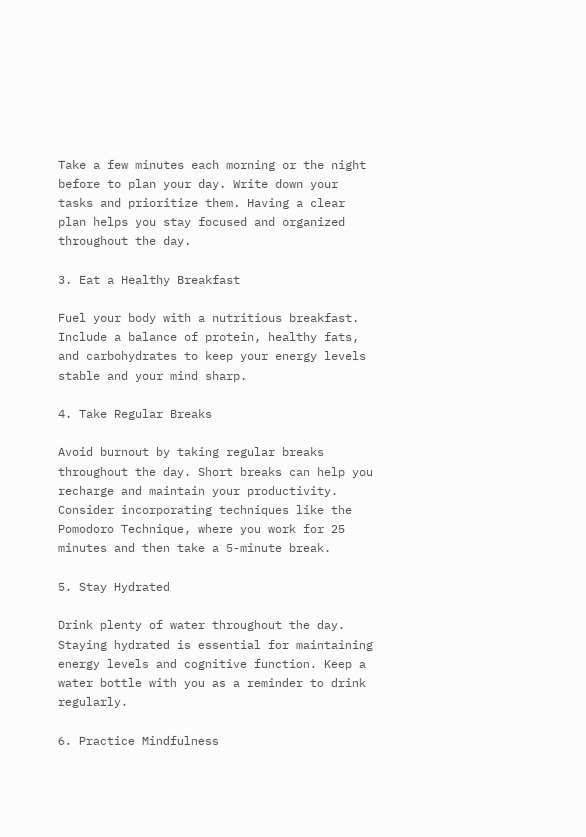Take a few minutes each morning or the night before to plan your day. Write down your tasks and prioritize them. Having a clear plan helps you stay focused and organized throughout the day.

3. Eat a Healthy Breakfast

Fuel your body with a nutritious breakfast. Include a balance of protein, healthy fats, and carbohydrates to keep your energy levels stable and your mind sharp.

4. Take Regular Breaks

Avoid burnout by taking regular breaks throughout the day. Short breaks can help you recharge and maintain your productivity. Consider incorporating techniques like the Pomodoro Technique, where you work for 25 minutes and then take a 5-minute break.

5. Stay Hydrated

Drink plenty of water throughout the day. Staying hydrated is essential for maintaining energy levels and cognitive function. Keep a water bottle with you as a reminder to drink regularly.

6. Practice Mindfulness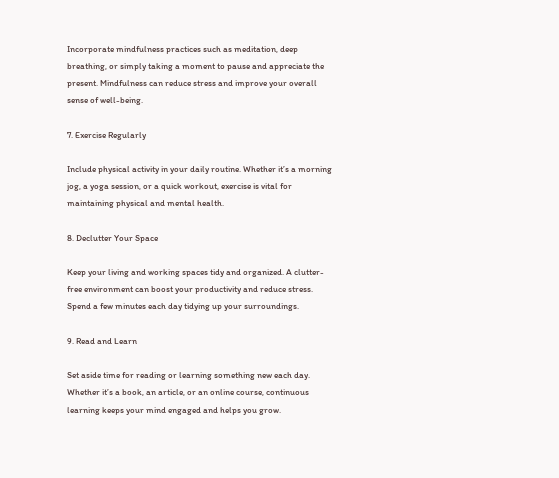Incorporate mindfulness practices such as meditation, deep breathing, or simply taking a moment to pause and appreciate the present. Mindfulness can reduce stress and improve your overall sense of well-being.

7. Exercise Regularly

Include physical activity in your daily routine. Whether it’s a morning jog, a yoga session, or a quick workout, exercise is vital for maintaining physical and mental health.

8. Declutter Your Space

Keep your living and working spaces tidy and organized. A clutter-free environment can boost your productivity and reduce stress. Spend a few minutes each day tidying up your surroundings.

9. Read and Learn

Set aside time for reading or learning something new each day. Whether it’s a book, an article, or an online course, continuous learning keeps your mind engaged and helps you grow.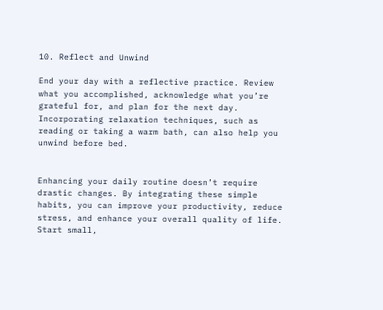10. Reflect and Unwind

End your day with a reflective practice. Review what you accomplished, acknowledge what you’re grateful for, and plan for the next day. Incorporating relaxation techniques, such as reading or taking a warm bath, can also help you unwind before bed.


Enhancing your daily routine doesn’t require drastic changes. By integrating these simple habits, you can improve your productivity, reduce stress, and enhance your overall quality of life. Start small,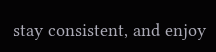stay consistent, and enjoy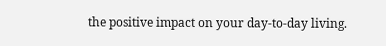the positive impact on your day-to-day living.